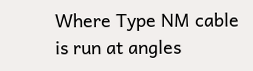Where Type NM cable is run at angles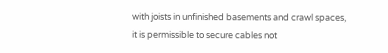with joists in unfinished basements and crawl spaces, it is permissible to secure cables not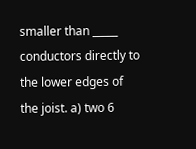smaller than _____ conductors directly to the lower edges of the joist. a) two 6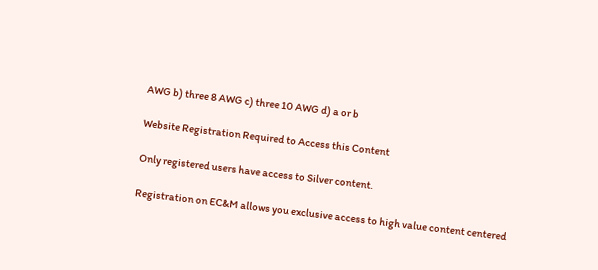AWG b) three 8 AWG c) three 10 AWG d) a or b

Website Registration Required to Access this Content

Only registered users have access to Silver content.

Registration on EC&M allows you exclusive access to high value content centered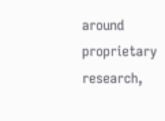around proprietary research,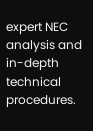expert NEC analysis and in-depth technical procedures.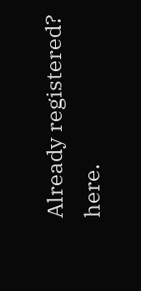Already registered? here.